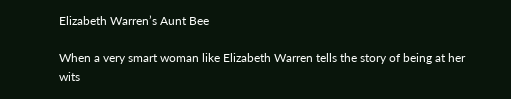Elizabeth Warren’s Aunt Bee

When a very smart woman like Elizabeth Warren tells the story of being at her wits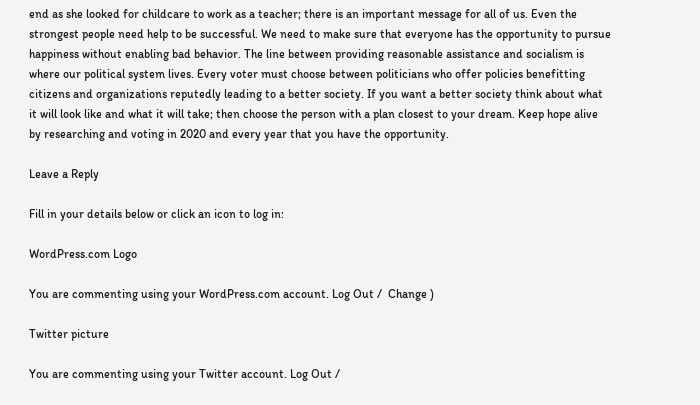end as she looked for childcare to work as a teacher; there is an important message for all of us. Even the strongest people need help to be successful. We need to make sure that everyone has the opportunity to pursue happiness without enabling bad behavior. The line between providing reasonable assistance and socialism is where our political system lives. Every voter must choose between politicians who offer policies benefitting citizens and organizations reputedly leading to a better society. If you want a better society think about what it will look like and what it will take; then choose the person with a plan closest to your dream. Keep hope alive by researching and voting in 2020 and every year that you have the opportunity.

Leave a Reply

Fill in your details below or click an icon to log in:

WordPress.com Logo

You are commenting using your WordPress.com account. Log Out /  Change )

Twitter picture

You are commenting using your Twitter account. Log Out /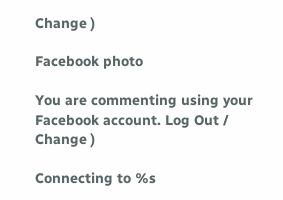Change )

Facebook photo

You are commenting using your Facebook account. Log Out /  Change )

Connecting to %s